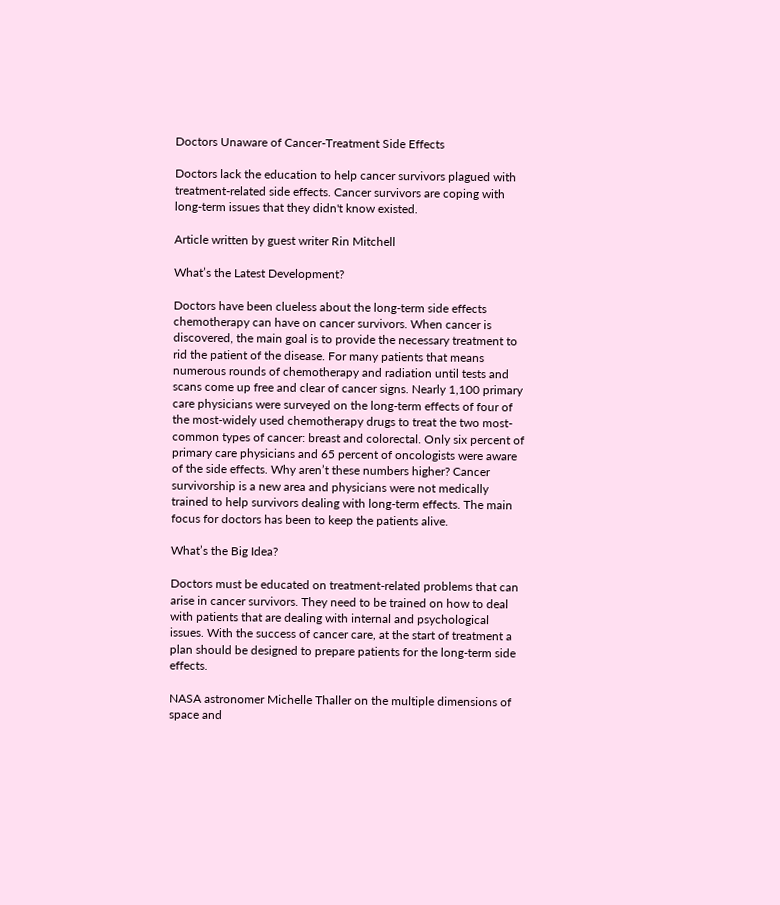Doctors Unaware of Cancer-Treatment Side Effects

Doctors lack the education to help cancer survivors plagued with treatment-related side effects. Cancer survivors are coping with long-term issues that they didn't know existed.

Article written by guest writer Rin Mitchell

What’s the Latest Development?

Doctors have been clueless about the long-term side effects chemotherapy can have on cancer survivors. When cancer is discovered, the main goal is to provide the necessary treatment to rid the patient of the disease. For many patients that means numerous rounds of chemotherapy and radiation until tests and scans come up free and clear of cancer signs. Nearly 1,100 primary care physicians were surveyed on the long-term effects of four of the most-widely used chemotherapy drugs to treat the two most-common types of cancer: breast and colorectal. Only six percent of primary care physicians and 65 percent of oncologists were aware of the side effects. Why aren’t these numbers higher? Cancer survivorship is a new area and physicians were not medically trained to help survivors dealing with long-term effects. The main focus for doctors has been to keep the patients alive.

What’s the Big Idea?

Doctors must be educated on treatment-related problems that can arise in cancer survivors. They need to be trained on how to deal with patients that are dealing with internal and psychological issues. With the success of cancer care, at the start of treatment a plan should be designed to prepare patients for the long-term side effects.

NASA astronomer Michelle Thaller on the multiple dimensions of space and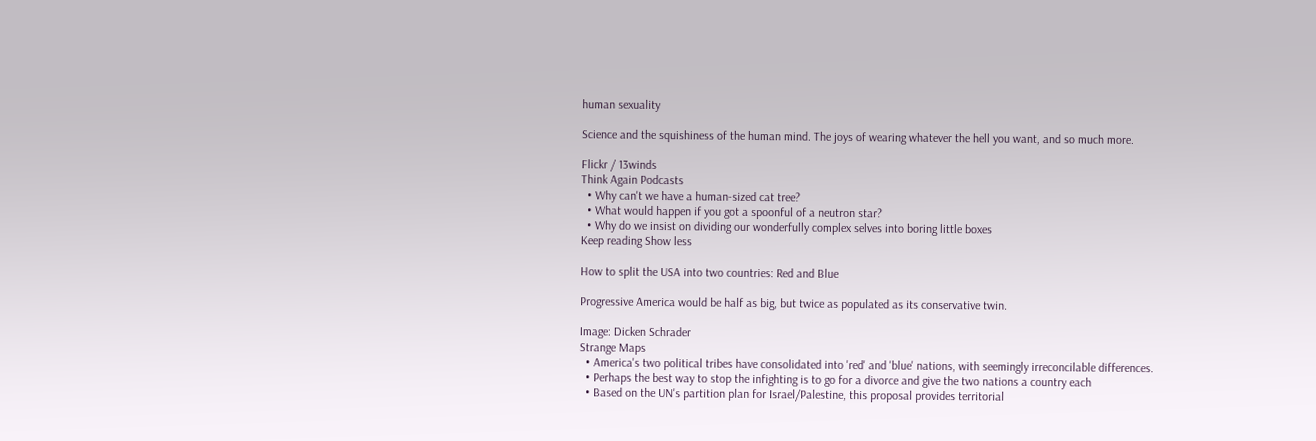human sexuality

Science and the squishiness of the human mind. The joys of wearing whatever the hell you want, and so much more.

Flickr / 13winds
Think Again Podcasts
  • Why can't we have a human-sized cat tree?
  • What would happen if you got a spoonful of a neutron star?
  • Why do we insist on dividing our wonderfully complex selves into boring little boxes
Keep reading Show less

How to split the USA into two countries: Red and Blue

Progressive America would be half as big, but twice as populated as its conservative twin.

Image: Dicken Schrader
Strange Maps
  • America's two political tribes have consolidated into 'red' and 'blue' nations, with seemingly irreconcilable differences.
  • Perhaps the best way to stop the infighting is to go for a divorce and give the two nations a country each
  • Based on the UN's partition plan for Israel/Palestine, this proposal provides territorial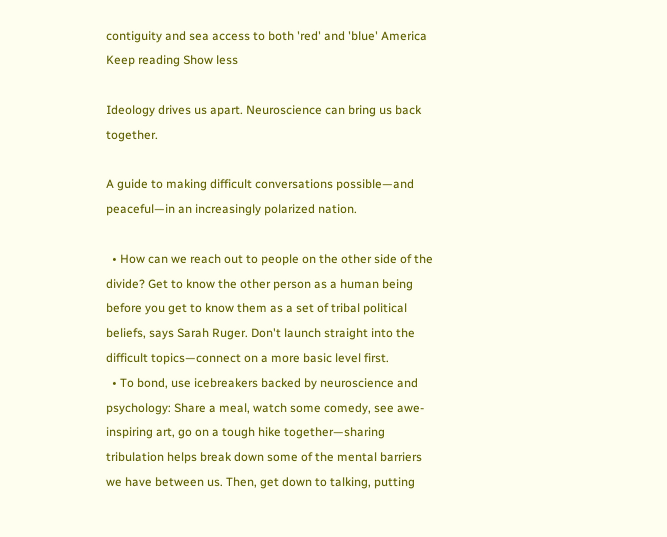contiguity and sea access to both 'red' and 'blue' America
Keep reading Show less

Ideology drives us apart. Neuroscience can bring us back together.

A guide to making difficult conversations possible—and peaceful—in an increasingly polarized nation.

  • How can we reach out to people on the other side of the divide? Get to know the other person as a human being before you get to know them as a set of tribal political beliefs, says Sarah Ruger. Don't launch straight into the difficult topics—connect on a more basic level first.
  • To bond, use icebreakers backed by neuroscience and psychology: Share a meal, watch some comedy, see awe-inspiring art, go on a tough hike together—sharing tribulation helps break down some of the mental barriers we have between us. Then, get down to talking, putting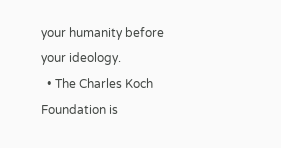your humanity before your ideology.
  • The Charles Koch Foundation is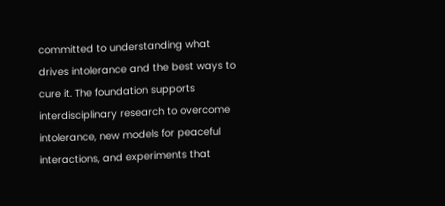committed to understanding what drives intolerance and the best ways to cure it. The foundation supports interdisciplinary research to overcome intolerance, new models for peaceful interactions, and experiments that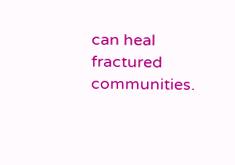can heal fractured communities.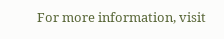For more information, visit